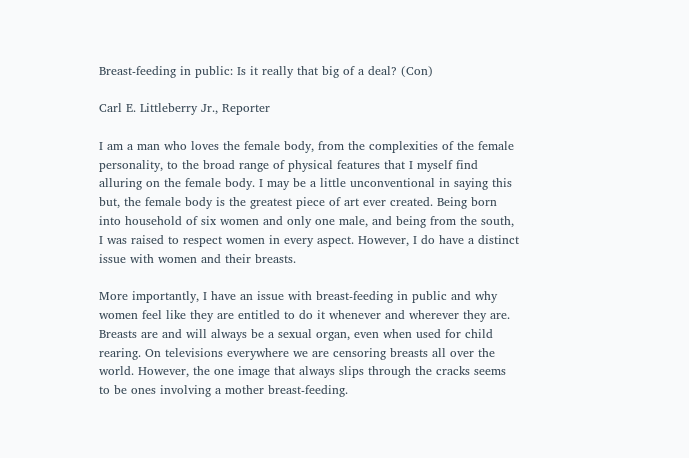Breast-feeding in public: Is it really that big of a deal? (Con)

Carl E. Littleberry Jr., Reporter

I am a man who loves the female body, from the complexities of the female personality, to the broad range of physical features that I myself find alluring on the female body. I may be a little unconventional in saying this but, the female body is the greatest piece of art ever created. Being born into household of six women and only one male, and being from the south, I was raised to respect women in every aspect. However, I do have a distinct issue with women and their breasts.

More importantly, I have an issue with breast-feeding in public and why women feel like they are entitled to do it whenever and wherever they are. Breasts are and will always be a sexual organ, even when used for child rearing. On televisions everywhere we are censoring breasts all over the world. However, the one image that always slips through the cracks seems to be ones involving a mother breast-feeding.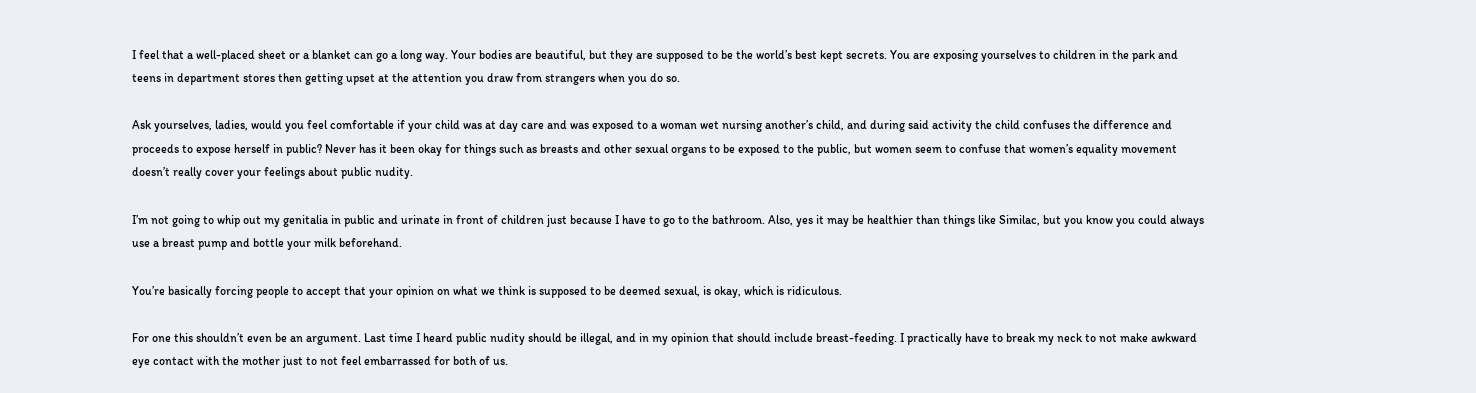I feel that a well-placed sheet or a blanket can go a long way. Your bodies are beautiful, but they are supposed to be the world’s best kept secrets. You are exposing yourselves to children in the park and teens in department stores then getting upset at the attention you draw from strangers when you do so.

Ask yourselves, ladies, would you feel comfortable if your child was at day care and was exposed to a woman wet nursing another’s child, and during said activity the child confuses the difference and proceeds to expose herself in public? Never has it been okay for things such as breasts and other sexual organs to be exposed to the public, but women seem to confuse that women’s equality movement doesn’t really cover your feelings about public nudity.

I’m not going to whip out my genitalia in public and urinate in front of children just because I have to go to the bathroom. Also, yes it may be healthier than things like Similac, but you know you could always use a breast pump and bottle your milk beforehand.

You’re basically forcing people to accept that your opinion on what we think is supposed to be deemed sexual, is okay, which is ridiculous.

For one this shouldn’t even be an argument. Last time I heard public nudity should be illegal, and in my opinion that should include breast-feeding. I practically have to break my neck to not make awkward eye contact with the mother just to not feel embarrassed for both of us.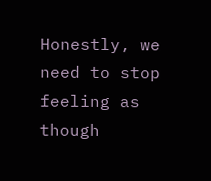Honestly, we need to stop feeling as though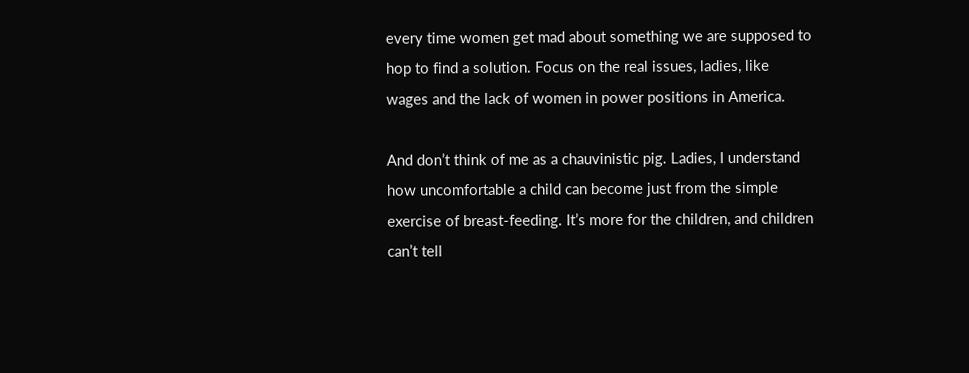every time women get mad about something we are supposed to hop to find a solution. Focus on the real issues, ladies, like wages and the lack of women in power positions in America.

And don’t think of me as a chauvinistic pig. Ladies, I understand how uncomfortable a child can become just from the simple exercise of breast-feeding. It’s more for the children, and children can’t tell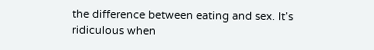the difference between eating and sex. It’s ridiculous when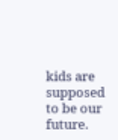kids are supposed to be our future.